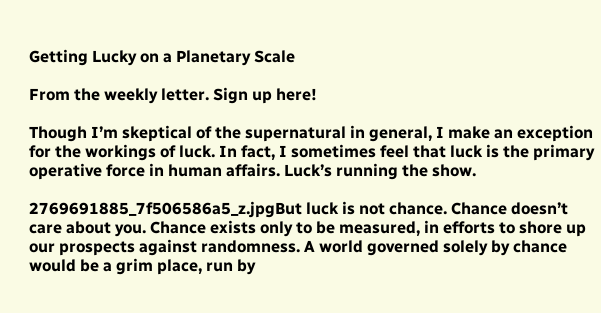Getting Lucky on a Planetary Scale

From the weekly letter. Sign up here!

Though I’m skeptical of the supernatural in general, I make an exception for the workings of luck. In fact, I sometimes feel that luck is the primary operative force in human affairs. Luck’s running the show.

2769691885_7f506586a5_z.jpgBut luck is not chance. Chance doesn’t care about you. Chance exists only to be measured, in efforts to shore up our prospects against randomness. A world governed solely by chance would be a grim place, run by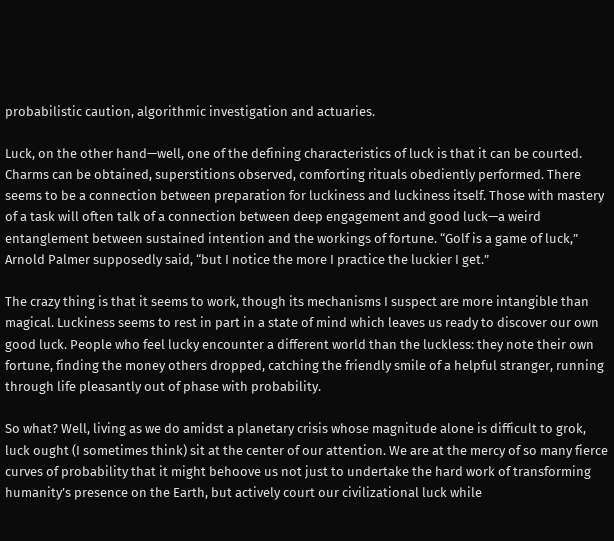probabilistic caution, algorithmic investigation and actuaries.

Luck, on the other hand—well, one of the defining characteristics of luck is that it can be courted. Charms can be obtained, superstitions observed, comforting rituals obediently performed. There seems to be a connection between preparation for luckiness and luckiness itself. Those with mastery of a task will often talk of a connection between deep engagement and good luck—a weird entanglement between sustained intention and the workings of fortune. “Golf is a game of luck,” Arnold Palmer supposedly said, “but I notice the more I practice the luckier I get.”

The crazy thing is that it seems to work, though its mechanisms I suspect are more intangible than magical. Luckiness seems to rest in part in a state of mind which leaves us ready to discover our own good luck. People who feel lucky encounter a different world than the luckless: they note their own fortune, finding the money others dropped, catching the friendly smile of a helpful stranger, running through life pleasantly out of phase with probability.

So what? Well, living as we do amidst a planetary crisis whose magnitude alone is difficult to grok, luck ought (I sometimes think) sit at the center of our attention. We are at the mercy of so many fierce curves of probability that it might behoove us not just to undertake the hard work of transforming humanity’s presence on the Earth, but actively court our civilizational luck while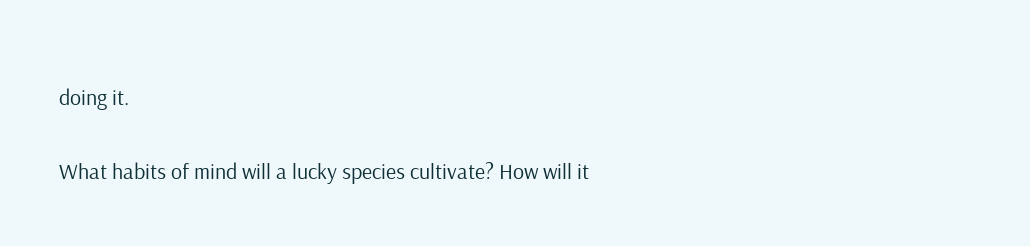doing it.

What habits of mind will a lucky species cultivate? How will it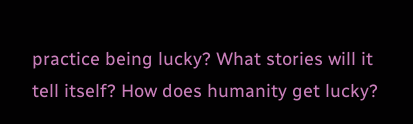practice being lucky? What stories will it tell itself? How does humanity get lucky?